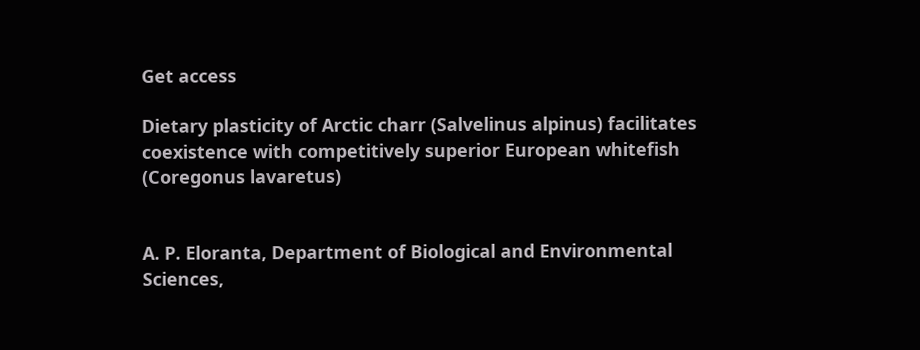Get access

Dietary plasticity of Arctic charr (Salvelinus alpinus) facilitates coexistence with competitively superior European whitefish (Coregonus lavaretus)


A. P. Eloranta, Department of Biological and Environmental Sciences,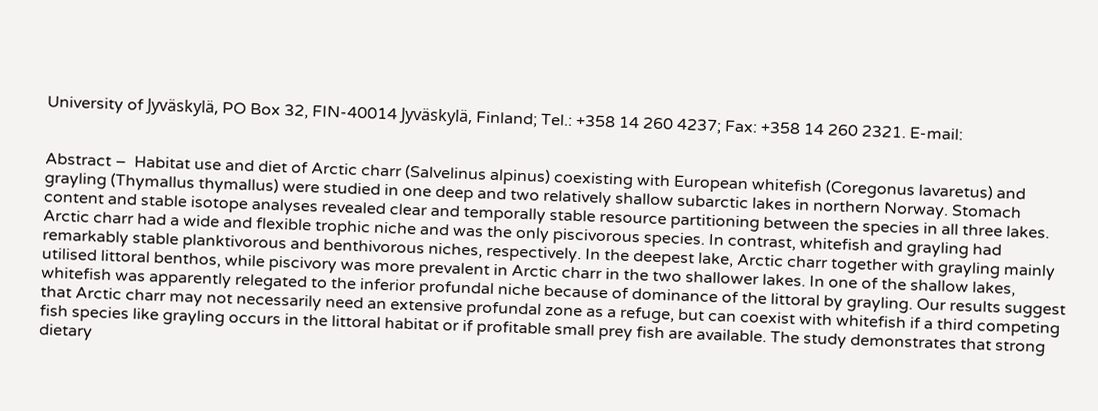University of Jyväskylä, PO Box 32, FIN-40014 Jyväskylä, Finland; Tel.: +358 14 260 4237; Fax: +358 14 260 2321. E-mail:


Abstract –  Habitat use and diet of Arctic charr (Salvelinus alpinus) coexisting with European whitefish (Coregonus lavaretus) and grayling (Thymallus thymallus) were studied in one deep and two relatively shallow subarctic lakes in northern Norway. Stomach content and stable isotope analyses revealed clear and temporally stable resource partitioning between the species in all three lakes. Arctic charr had a wide and flexible trophic niche and was the only piscivorous species. In contrast, whitefish and grayling had remarkably stable planktivorous and benthivorous niches, respectively. In the deepest lake, Arctic charr together with grayling mainly utilised littoral benthos, while piscivory was more prevalent in Arctic charr in the two shallower lakes. In one of the shallow lakes, whitefish was apparently relegated to the inferior profundal niche because of dominance of the littoral by grayling. Our results suggest that Arctic charr may not necessarily need an extensive profundal zone as a refuge, but can coexist with whitefish if a third competing fish species like grayling occurs in the littoral habitat or if profitable small prey fish are available. The study demonstrates that strong dietary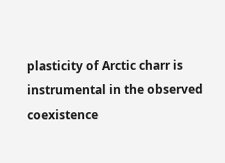plasticity of Arctic charr is instrumental in the observed coexistence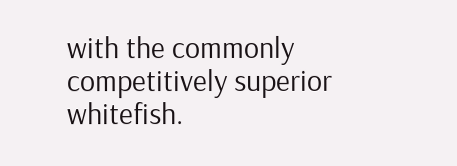with the commonly competitively superior whitefish.